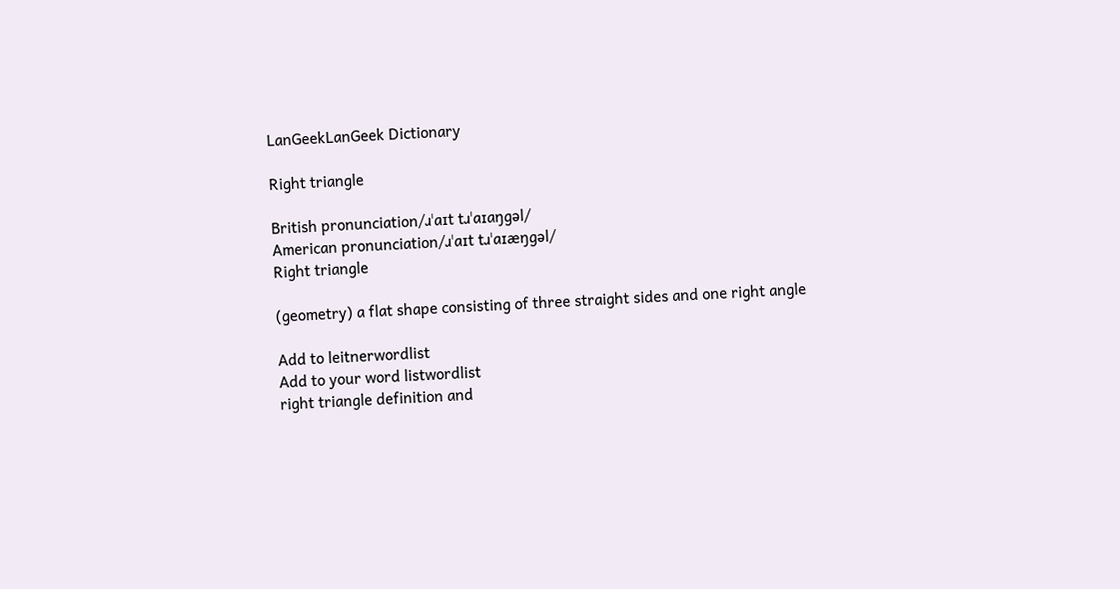LanGeekLanGeek Dictionary

Right triangle

British pronunciation/ɹˈaɪt tɹˈaɪaŋɡəl/
American pronunciation/ɹˈaɪt tɹˈaɪæŋɡəl/
Right triangle

(geometry) a flat shape consisting of three straight sides and one right angle

Add to leitnerwordlist
Add to your word listwordlist
right triangle definition and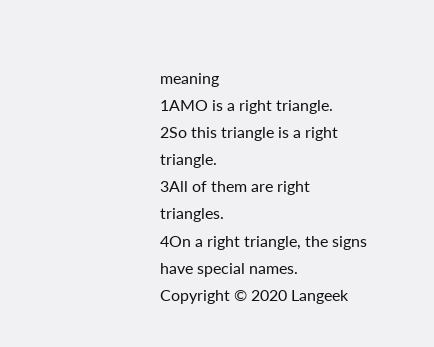meaning
1AMO is a right triangle.
2So this triangle is a right triangle.
3All of them are right triangles.
4On a right triangle, the signs have special names.
Copyright © 2020 Langeek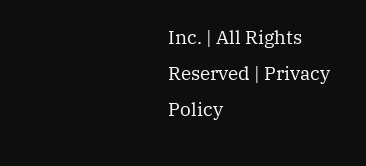Inc. | All Rights Reserved | Privacy Policy